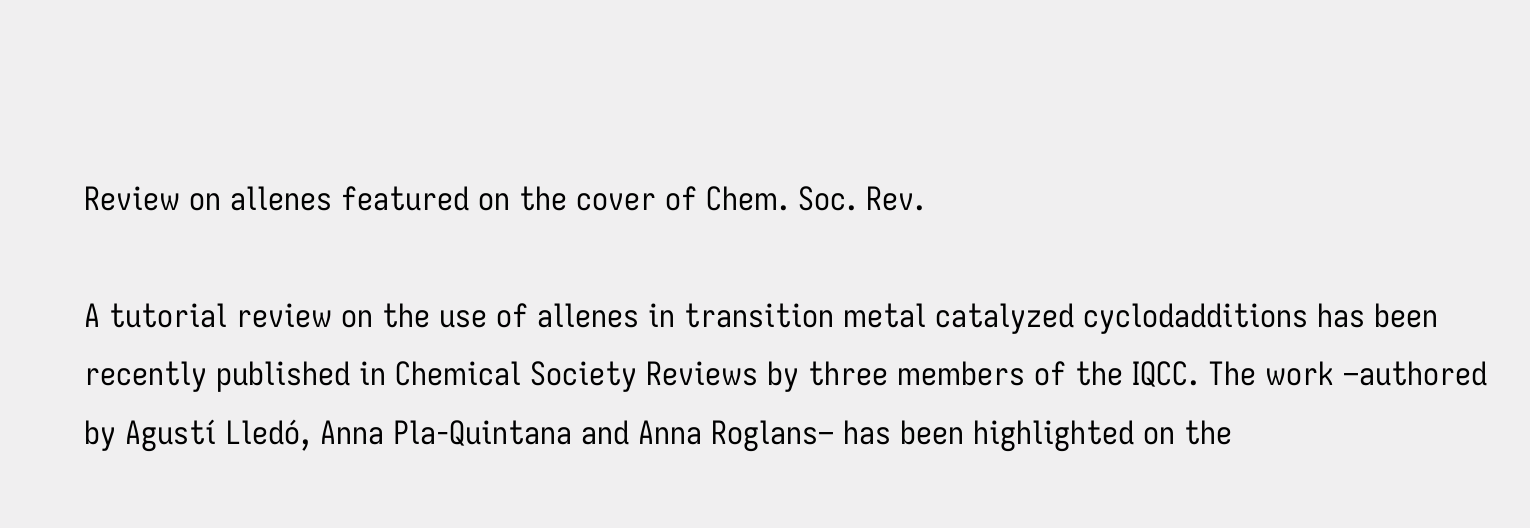Review on allenes featured on the cover of Chem. Soc. Rev.

A tutorial review on the use of allenes in transition metal catalyzed cyclodadditions has been recently published in Chemical Society Reviews by three members of the IQCC. The work –authored by Agustí Lledó, Anna Pla-Quintana and Anna Roglans– has been highlighted on the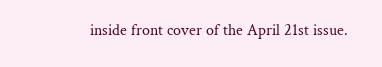inside front cover of the April 21st issue.